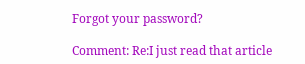Forgot your password?

Comment: Re:I just read that article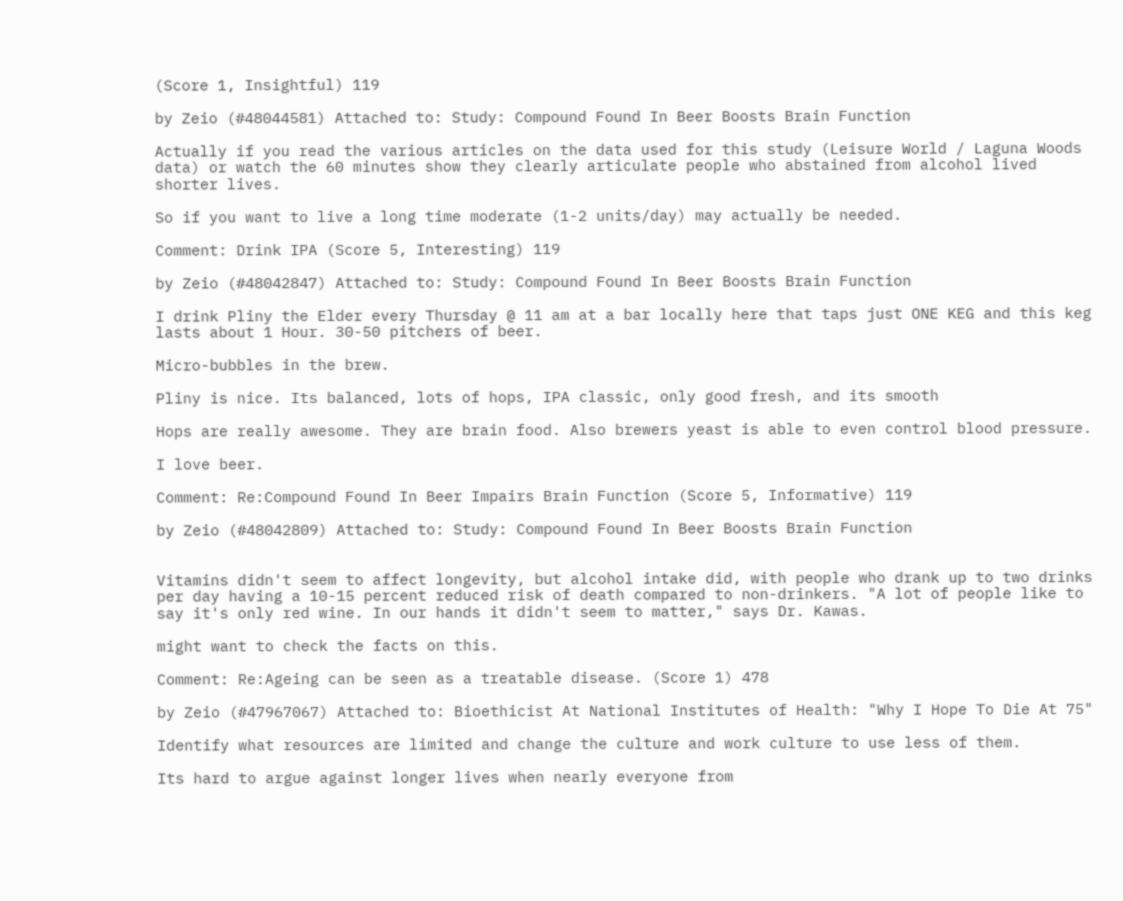(Score 1, Insightful) 119

by Zeio (#48044581) Attached to: Study: Compound Found In Beer Boosts Brain Function

Actually if you read the various articles on the data used for this study (Leisure World / Laguna Woods data) or watch the 60 minutes show they clearly articulate people who abstained from alcohol lived shorter lives.

So if you want to live a long time moderate (1-2 units/day) may actually be needed.

Comment: Drink IPA (Score 5, Interesting) 119

by Zeio (#48042847) Attached to: Study: Compound Found In Beer Boosts Brain Function

I drink Pliny the Elder every Thursday @ 11 am at a bar locally here that taps just ONE KEG and this keg lasts about 1 Hour. 30-50 pitchers of beer.

Micro-bubbles in the brew.

Pliny is nice. Its balanced, lots of hops, IPA classic, only good fresh, and its smooth

Hops are really awesome. They are brain food. Also brewers yeast is able to even control blood pressure.

I love beer.

Comment: Re:Compound Found In Beer Impairs Brain Function (Score 5, Informative) 119

by Zeio (#48042809) Attached to: Study: Compound Found In Beer Boosts Brain Function


Vitamins didn't seem to affect longevity, but alcohol intake did, with people who drank up to two drinks per day having a 10-15 percent reduced risk of death compared to non-drinkers. "A lot of people like to say it's only red wine. In our hands it didn't seem to matter," says Dr. Kawas.

might want to check the facts on this.

Comment: Re:Ageing can be seen as a treatable disease. (Score 1) 478

by Zeio (#47967067) Attached to: Bioethicist At National Institutes of Health: "Why I Hope To Die At 75"

Identify what resources are limited and change the culture and work culture to use less of them.

Its hard to argue against longer lives when nearly everyone from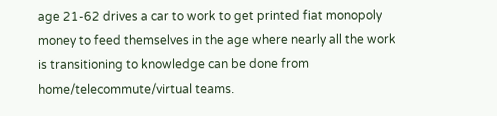age 21-62 drives a car to work to get printed fiat monopoly money to feed themselves in the age where nearly all the work is transitioning to knowledge can be done from home/telecommute/virtual teams.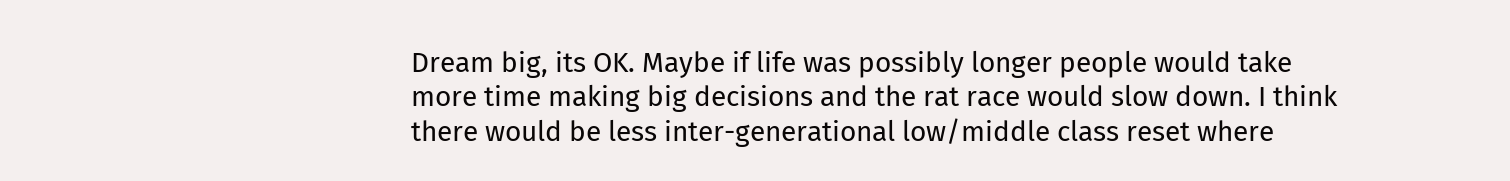Dream big, its OK. Maybe if life was possibly longer people would take more time making big decisions and the rat race would slow down. I think there would be less inter-generational low/middle class reset where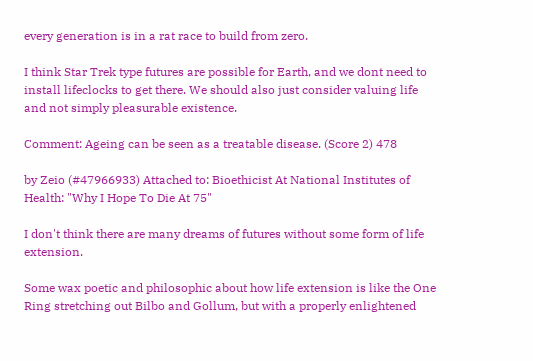every generation is in a rat race to build from zero.

I think Star Trek type futures are possible for Earth, and we dont need to install lifeclocks to get there. We should also just consider valuing life and not simply pleasurable existence.

Comment: Ageing can be seen as a treatable disease. (Score 2) 478

by Zeio (#47966933) Attached to: Bioethicist At National Institutes of Health: "Why I Hope To Die At 75"

I don't think there are many dreams of futures without some form of life extension.

Some wax poetic and philosophic about how life extension is like the One Ring stretching out Bilbo and Gollum, but with a properly enlightened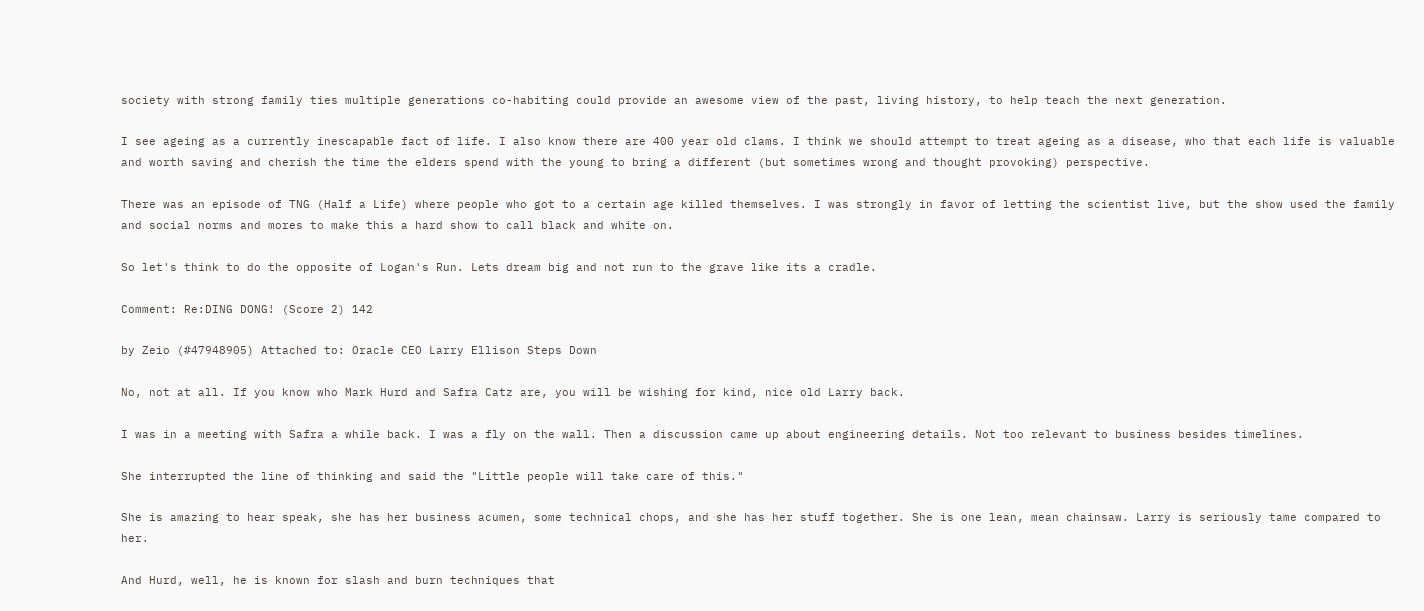society with strong family ties multiple generations co-habiting could provide an awesome view of the past, living history, to help teach the next generation.

I see ageing as a currently inescapable fact of life. I also know there are 400 year old clams. I think we should attempt to treat ageing as a disease, who that each life is valuable and worth saving and cherish the time the elders spend with the young to bring a different (but sometimes wrong and thought provoking) perspective.

There was an episode of TNG (Half a Life) where people who got to a certain age killed themselves. I was strongly in favor of letting the scientist live, but the show used the family and social norms and mores to make this a hard show to call black and white on.

So let's think to do the opposite of Logan's Run. Lets dream big and not run to the grave like its a cradle.

Comment: Re:DING DONG! (Score 2) 142

by Zeio (#47948905) Attached to: Oracle CEO Larry Ellison Steps Down

No, not at all. If you know who Mark Hurd and Safra Catz are, you will be wishing for kind, nice old Larry back.

I was in a meeting with Safra a while back. I was a fly on the wall. Then a discussion came up about engineering details. Not too relevant to business besides timelines.

She interrupted the line of thinking and said the "Little people will take care of this."

She is amazing to hear speak, she has her business acumen, some technical chops, and she has her stuff together. She is one lean, mean chainsaw. Larry is seriously tame compared to her.

And Hurd, well, he is known for slash and burn techniques that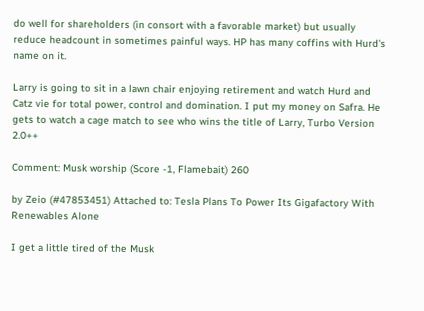do well for shareholders (in consort with a favorable market) but usually reduce headcount in sometimes painful ways. HP has many coffins with Hurd's name on it.

Larry is going to sit in a lawn chair enjoying retirement and watch Hurd and Catz vie for total power, control and domination. I put my money on Safra. He gets to watch a cage match to see who wins the title of Larry, Turbo Version 2.0++

Comment: Musk worship (Score -1, Flamebait) 260

by Zeio (#47853451) Attached to: Tesla Plans To Power Its Gigafactory With Renewables Alone

I get a little tired of the Musk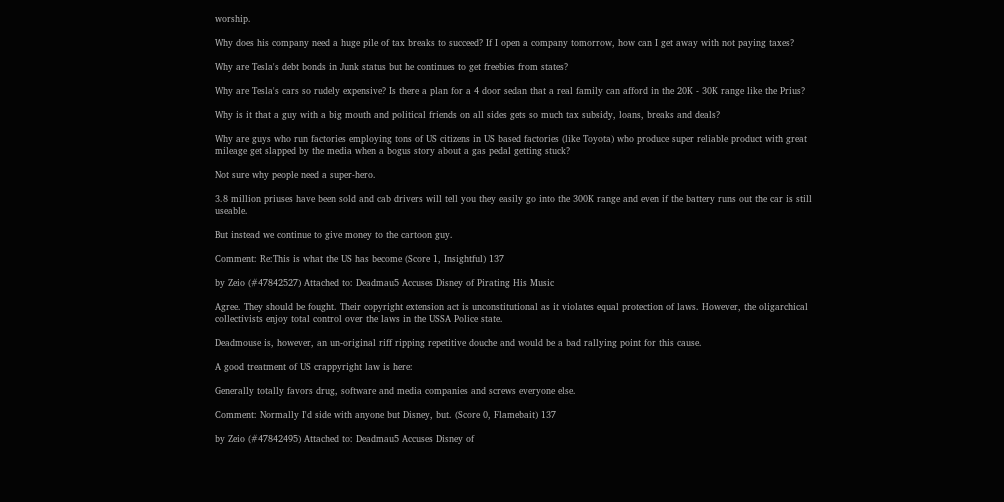worship.

Why does his company need a huge pile of tax breaks to succeed? If I open a company tomorrow, how can I get away with not paying taxes?

Why are Tesla's debt bonds in Junk status but he continues to get freebies from states?

Why are Tesla's cars so rudely expensive? Is there a plan for a 4 door sedan that a real family can afford in the 20K - 30K range like the Prius?

Why is it that a guy with a big mouth and political friends on all sides gets so much tax subsidy, loans, breaks and deals?

Why are guys who run factories employing tons of US citizens in US based factories (like Toyota) who produce super reliable product with great mileage get slapped by the media when a bogus story about a gas pedal getting stuck?

Not sure why people need a super-hero.

3.8 million priuses have been sold and cab drivers will tell you they easily go into the 300K range and even if the battery runs out the car is still useable.

But instead we continue to give money to the cartoon guy.

Comment: Re:This is what the US has become (Score 1, Insightful) 137

by Zeio (#47842527) Attached to: Deadmau5 Accuses Disney of Pirating His Music

Agree. They should be fought. Their copyright extension act is unconstitutional as it violates equal protection of laws. However, the oligarchical collectivists enjoy total control over the laws in the USSA Police state.

Deadmouse is, however, an un-original riff ripping repetitive douche and would be a bad rallying point for this cause.

A good treatment of US crappyright law is here:

Generally totally favors drug, software and media companies and screws everyone else.

Comment: Normally I'd side with anyone but Disney, but. (Score 0, Flamebait) 137

by Zeio (#47842495) Attached to: Deadmau5 Accuses Disney of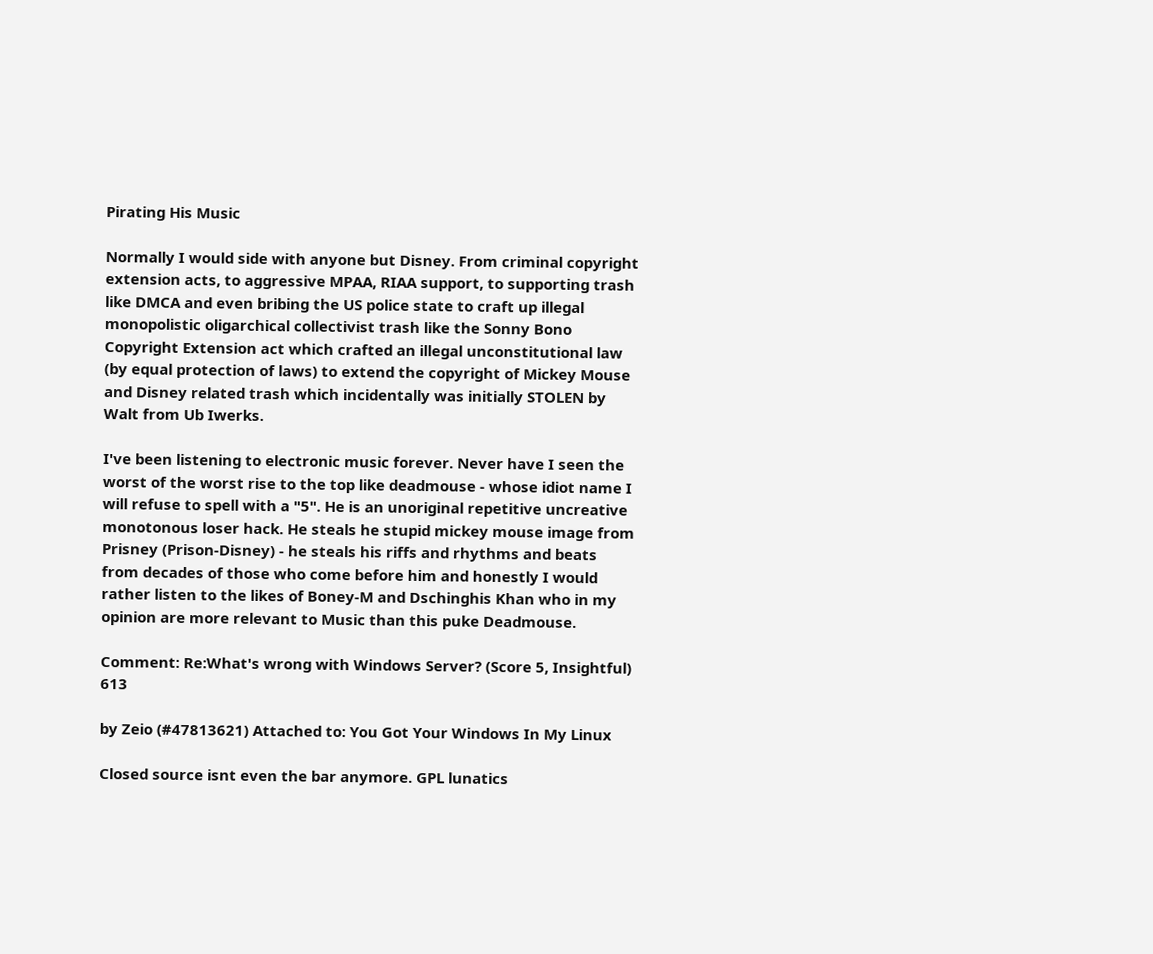Pirating His Music

Normally I would side with anyone but Disney. From criminal copyright extension acts, to aggressive MPAA, RIAA support, to supporting trash like DMCA and even bribing the US police state to craft up illegal monopolistic oligarchical collectivist trash like the Sonny Bono Copyright Extension act which crafted an illegal unconstitutional law (by equal protection of laws) to extend the copyright of Mickey Mouse and Disney related trash which incidentally was initially STOLEN by Walt from Ub Iwerks.

I've been listening to electronic music forever. Never have I seen the worst of the worst rise to the top like deadmouse - whose idiot name I will refuse to spell with a "5". He is an unoriginal repetitive uncreative monotonous loser hack. He steals he stupid mickey mouse image from Prisney (Prison-Disney) - he steals his riffs and rhythms and beats from decades of those who come before him and honestly I would rather listen to the likes of Boney-M and Dschinghis Khan who in my opinion are more relevant to Music than this puke Deadmouse.

Comment: Re:What's wrong with Windows Server? (Score 5, Insightful) 613

by Zeio (#47813621) Attached to: You Got Your Windows In My Linux

Closed source isnt even the bar anymore. GPL lunatics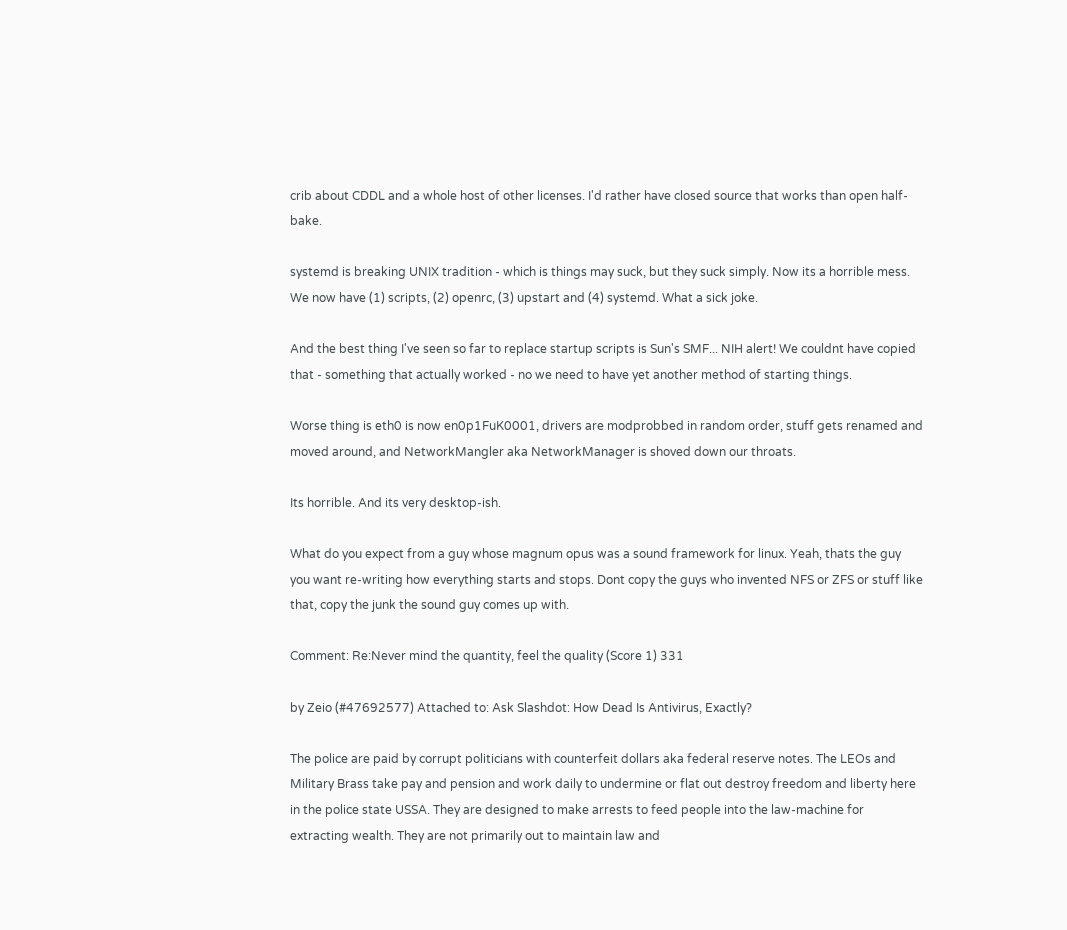crib about CDDL and a whole host of other licenses. I'd rather have closed source that works than open half-bake.

systemd is breaking UNIX tradition - which is things may suck, but they suck simply. Now its a horrible mess. We now have (1) scripts, (2) openrc, (3) upstart and (4) systemd. What a sick joke.

And the best thing I've seen so far to replace startup scripts is Sun's SMF... NIH alert! We couldnt have copied that - something that actually worked - no we need to have yet another method of starting things.

Worse thing is eth0 is now en0p1FuK0001, drivers are modprobbed in random order, stuff gets renamed and moved around, and NetworkMangler aka NetworkManager is shoved down our throats.

Its horrible. And its very desktop-ish.

What do you expect from a guy whose magnum opus was a sound framework for linux. Yeah, thats the guy you want re-writing how everything starts and stops. Dont copy the guys who invented NFS or ZFS or stuff like that, copy the junk the sound guy comes up with.

Comment: Re:Never mind the quantity, feel the quality (Score 1) 331

by Zeio (#47692577) Attached to: Ask Slashdot: How Dead Is Antivirus, Exactly?

The police are paid by corrupt politicians with counterfeit dollars aka federal reserve notes. The LEOs and Military Brass take pay and pension and work daily to undermine or flat out destroy freedom and liberty here in the police state USSA. They are designed to make arrests to feed people into the law-machine for extracting wealth. They are not primarily out to maintain law and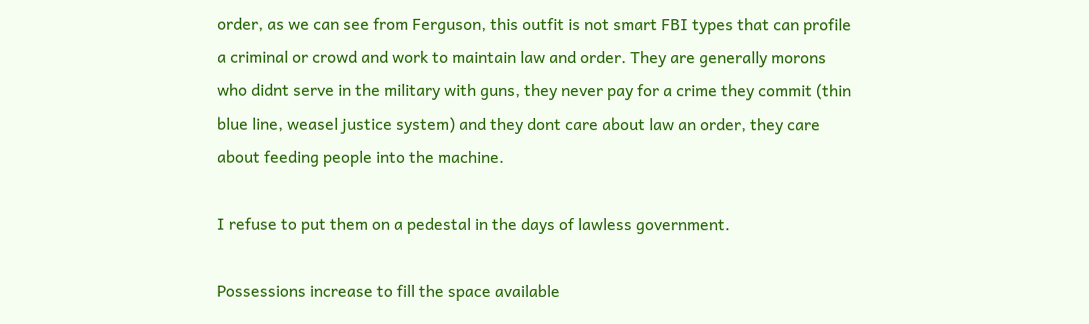order, as we can see from Ferguson, this outfit is not smart FBI types that can profile a criminal or crowd and work to maintain law and order. They are generally morons who didnt serve in the military with guns, they never pay for a crime they commit (thin blue line, weasel justice system) and they dont care about law an order, they care about feeding people into the machine.

I refuse to put them on a pedestal in the days of lawless government.

Possessions increase to fill the space available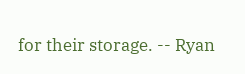for their storage. -- Ryan